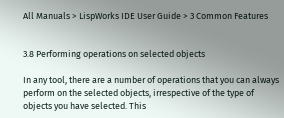All Manuals > LispWorks IDE User Guide > 3 Common Features


3.8 Performing operations on selected objects

In any tool, there are a number of operations that you can always perform on the selected objects, irrespective of the type of objects you have selected. This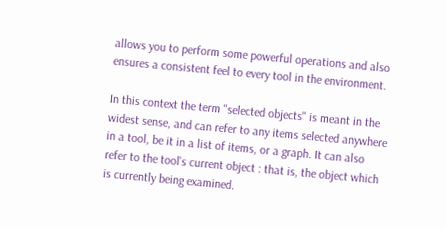allows you to perform some powerful operations and also ensures a consistent feel to every tool in the environment.

In this context the term "selected objects" is meant in the widest sense, and can refer to any items selected anywhere in a tool, be it in a list of items, or a graph. It can also refer to the tool's current object : that is, the object which is currently being examined.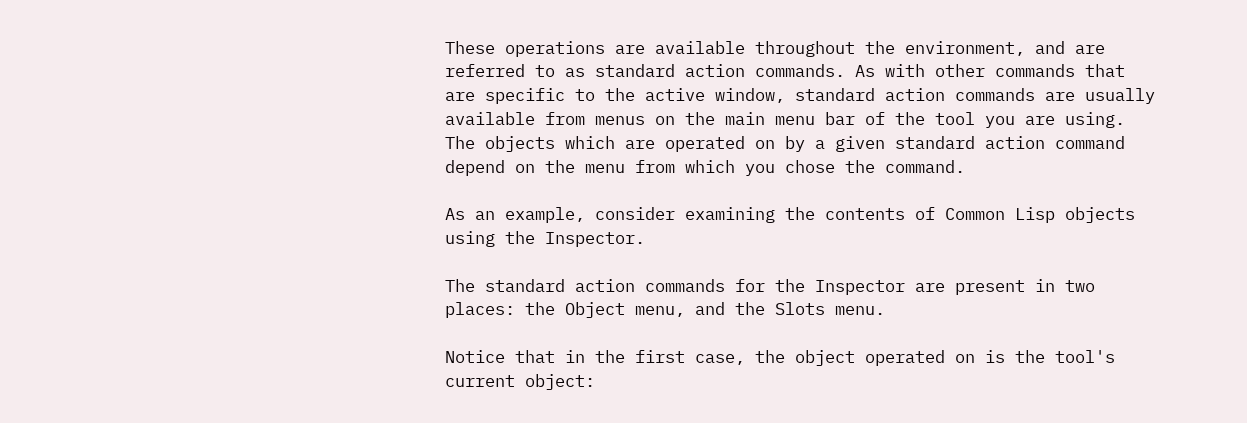These operations are available throughout the environment, and are referred to as standard action commands. As with other commands that are specific to the active window, standard action commands are usually available from menus on the main menu bar of the tool you are using. The objects which are operated on by a given standard action command depend on the menu from which you chose the command.

As an example, consider examining the contents of Common Lisp objects using the Inspector.

The standard action commands for the Inspector are present in two places: the Object menu, and the Slots menu.

Notice that in the first case, the object operated on is the tool's current object: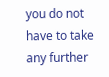you do not have to take any further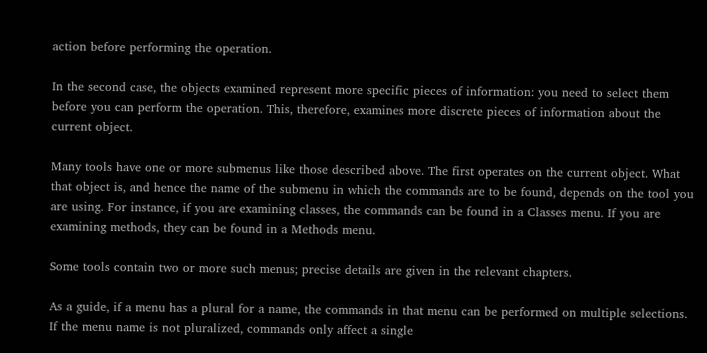action before performing the operation.

In the second case, the objects examined represent more specific pieces of information: you need to select them before you can perform the operation. This, therefore, examines more discrete pieces of information about the current object.

Many tools have one or more submenus like those described above. The first operates on the current object. What that object is, and hence the name of the submenu in which the commands are to be found, depends on the tool you are using. For instance, if you are examining classes, the commands can be found in a Classes menu. If you are examining methods, they can be found in a Methods menu.

Some tools contain two or more such menus; precise details are given in the relevant chapters.

As a guide, if a menu has a plural for a name, the commands in that menu can be performed on multiple selections. If the menu name is not pluralized, commands only affect a single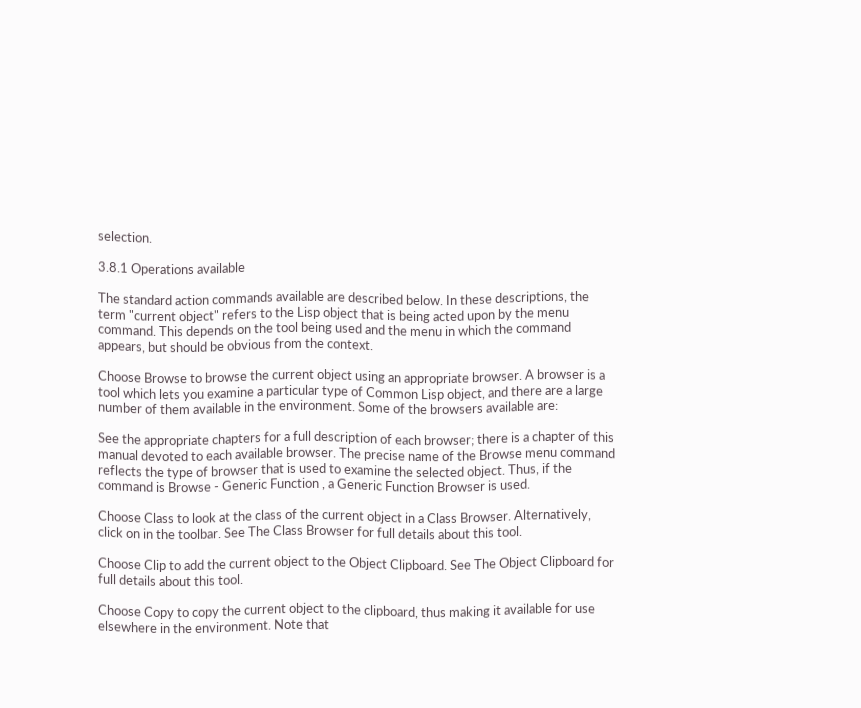selection.

3.8.1 Operations available

The standard action commands available are described below. In these descriptions, the term "current object" refers to the Lisp object that is being acted upon by the menu command. This depends on the tool being used and the menu in which the command appears, but should be obvious from the context.

Choose Browse to browse the current object using an appropriate browser. A browser is a tool which lets you examine a particular type of Common Lisp object, and there are a large number of them available in the environment. Some of the browsers available are:

See the appropriate chapters for a full description of each browser; there is a chapter of this manual devoted to each available browser. The precise name of the Browse menu command reflects the type of browser that is used to examine the selected object. Thus, if the command is Browse - Generic Function , a Generic Function Browser is used.

Choose Class to look at the class of the current object in a Class Browser. Alternatively, click on in the toolbar. See The Class Browser for full details about this tool.

Choose Clip to add the current object to the Object Clipboard. See The Object Clipboard for full details about this tool.

Choose Copy to copy the current object to the clipboard, thus making it available for use elsewhere in the environment. Note that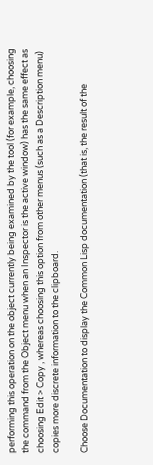performing this operation on the object currently being examined by the tool (for example, choosing the command from the Object menu when an Inspector is the active window) has the same effect as choosing Edit > Copy , whereas choosing this option from other menus (such as a Description menu) copies more discrete information to the clipboard.

Choose Documentation to display the Common Lisp documentation (that is, the result of the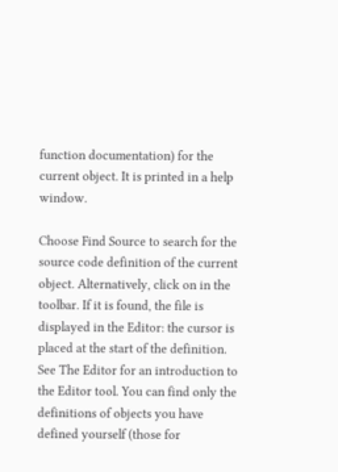function documentation) for the current object. It is printed in a help window.

Choose Find Source to search for the source code definition of the current object. Alternatively, click on in the toolbar. If it is found, the file is displayed in the Editor: the cursor is placed at the start of the definition. See The Editor for an introduction to the Editor tool. You can find only the definitions of objects you have defined yourself (those for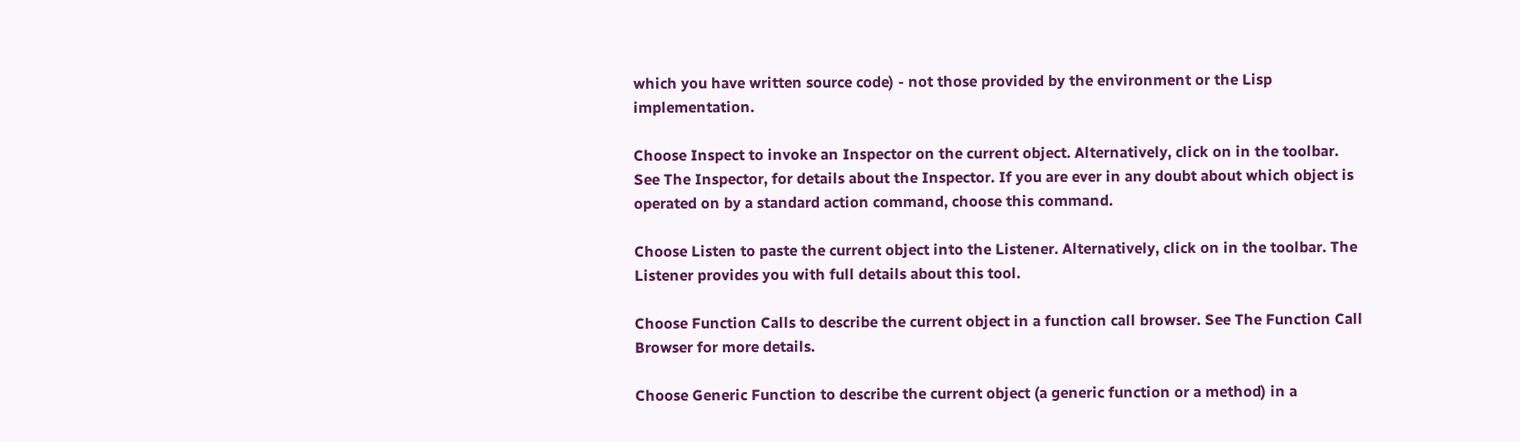which you have written source code) - not those provided by the environment or the Lisp implementation.

Choose Inspect to invoke an Inspector on the current object. Alternatively, click on in the toolbar. See The Inspector, for details about the Inspector. If you are ever in any doubt about which object is operated on by a standard action command, choose this command.

Choose Listen to paste the current object into the Listener. Alternatively, click on in the toolbar. The Listener provides you with full details about this tool.

Choose Function Calls to describe the current object in a function call browser. See The Function Call Browser for more details.

Choose Generic Function to describe the current object (a generic function or a method) in a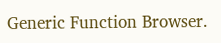Generic Function Browser.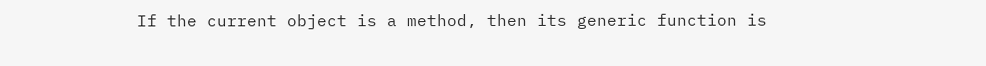If the current object is a method, then its generic function is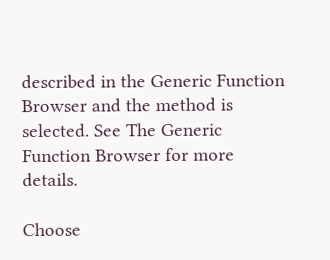described in the Generic Function Browser and the method is selected. See The Generic Function Browser for more details.

Choose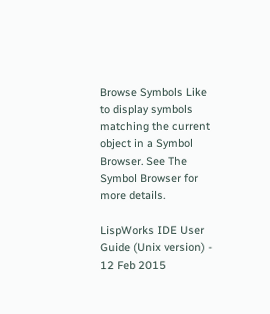Browse Symbols Like to display symbols matching the current object in a Symbol Browser. See The Symbol Browser for more details.

LispWorks IDE User Guide (Unix version) - 12 Feb 2015